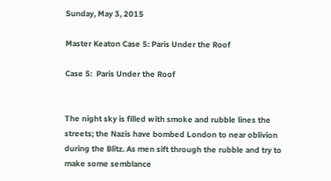Sunday, May 3, 2015

Master Keaton Case 5: Paris Under the Roof

Case 5:  Paris Under the Roof


The night sky is filled with smoke and rubble lines the streets; the Nazis have bombed London to near oblivion during the Blitz. As men sift through the rubble and try to make some semblance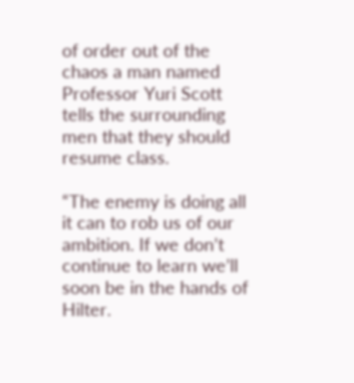of order out of the chaos a man named Professor Yuri Scott tells the surrounding men that they should resume class.

“The enemy is doing all it can to rob us of our ambition. If we don’t continue to learn we’ll soon be in the hands of Hilter.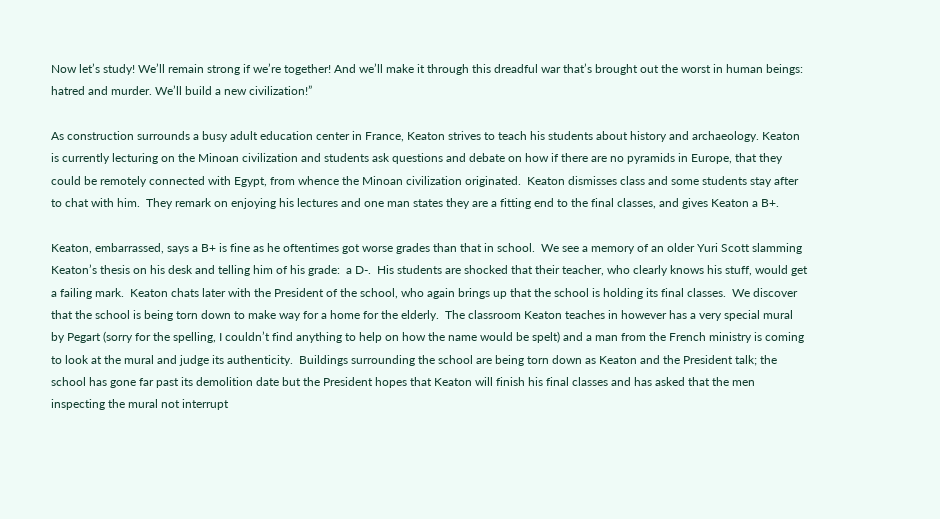Now let’s study! We’ll remain strong if we’re together! And we’ll make it through this dreadful war that’s brought out the worst in human beings: hatred and murder. We’ll build a new civilization!”

As construction surrounds a busy adult education center in France, Keaton strives to teach his students about history and archaeology. Keaton is currently lecturing on the Minoan civilization and students ask questions and debate on how if there are no pyramids in Europe, that they could be remotely connected with Egypt, from whence the Minoan civilization originated.  Keaton dismisses class and some students stay after to chat with him.  They remark on enjoying his lectures and one man states they are a fitting end to the final classes, and gives Keaton a B+.

Keaton, embarrassed, says a B+ is fine as he oftentimes got worse grades than that in school.  We see a memory of an older Yuri Scott slamming Keaton’s thesis on his desk and telling him of his grade:  a D-.  His students are shocked that their teacher, who clearly knows his stuff, would get a failing mark.  Keaton chats later with the President of the school, who again brings up that the school is holding its final classes.  We discover that the school is being torn down to make way for a home for the elderly.  The classroom Keaton teaches in however has a very special mural by Pegart (sorry for the spelling, I couldn’t find anything to help on how the name would be spelt) and a man from the French ministry is coming to look at the mural and judge its authenticity.  Buildings surrounding the school are being torn down as Keaton and the President talk; the school has gone far past its demolition date but the President hopes that Keaton will finish his final classes and has asked that the men inspecting the mural not interrupt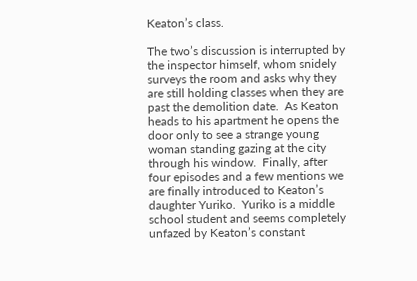Keaton’s class.

The two’s discussion is interrupted by the inspector himself, whom snidely surveys the room and asks why they are still holding classes when they are past the demolition date.  As Keaton heads to his apartment he opens the door only to see a strange young woman standing gazing at the city through his window.  Finally, after four episodes and a few mentions we are finally introduced to Keaton’s daughter Yuriko.  Yuriko is a middle school student and seems completely unfazed by Keaton’s constant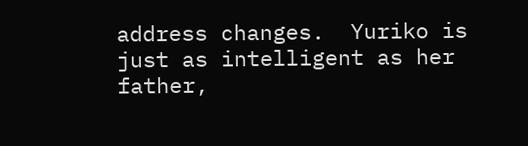address changes.  Yuriko is just as intelligent as her father,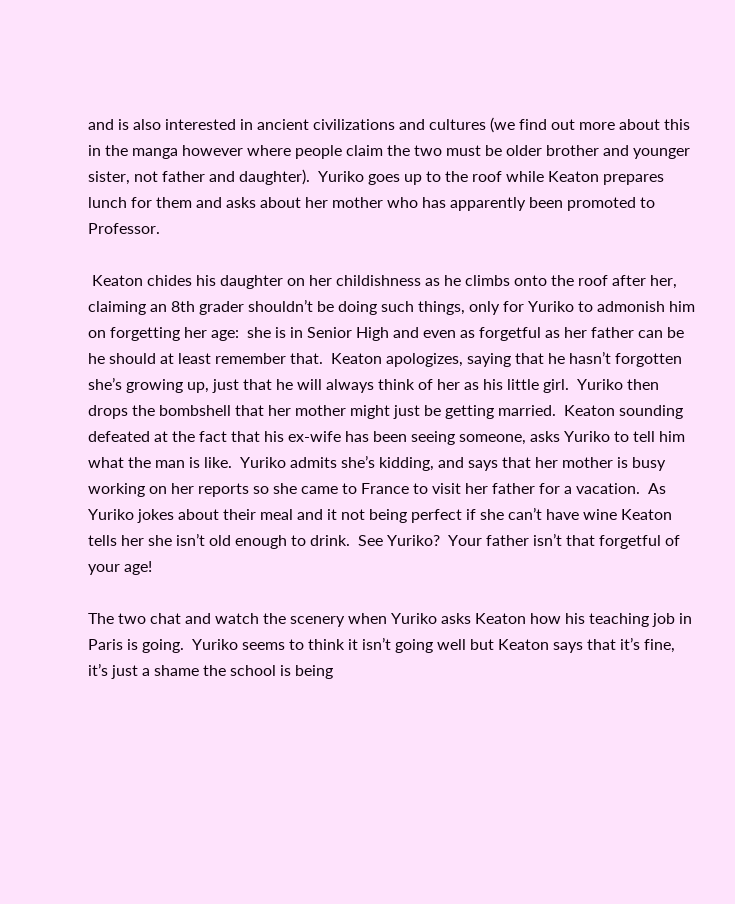and is also interested in ancient civilizations and cultures (we find out more about this in the manga however where people claim the two must be older brother and younger sister, not father and daughter).  Yuriko goes up to the roof while Keaton prepares lunch for them and asks about her mother who has apparently been promoted to Professor.

 Keaton chides his daughter on her childishness as he climbs onto the roof after her, claiming an 8th grader shouldn’t be doing such things, only for Yuriko to admonish him on forgetting her age:  she is in Senior High and even as forgetful as her father can be he should at least remember that.  Keaton apologizes, saying that he hasn’t forgotten she’s growing up, just that he will always think of her as his little girl.  Yuriko then drops the bombshell that her mother might just be getting married.  Keaton sounding defeated at the fact that his ex-wife has been seeing someone, asks Yuriko to tell him what the man is like.  Yuriko admits she’s kidding, and says that her mother is busy working on her reports so she came to France to visit her father for a vacation.  As Yuriko jokes about their meal and it not being perfect if she can’t have wine Keaton tells her she isn’t old enough to drink.  See Yuriko?  Your father isn’t that forgetful of your age!

The two chat and watch the scenery when Yuriko asks Keaton how his teaching job in Paris is going.  Yuriko seems to think it isn’t going well but Keaton says that it’s fine, it’s just a shame the school is being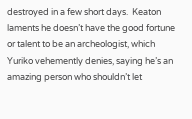destroyed in a few short days.  Keaton laments he doesn’t have the good fortune or talent to be an archeologist, which Yuriko vehemently denies, saying he’s an amazing person who shouldn’t let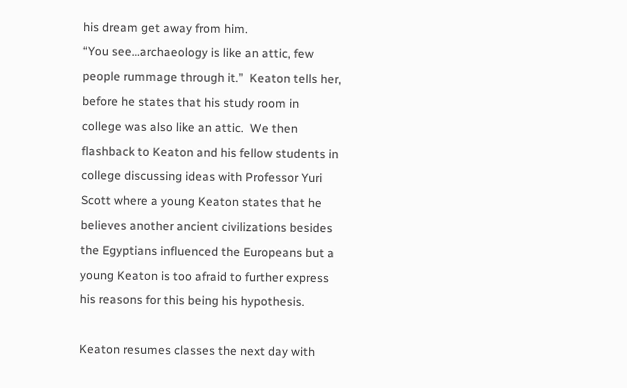his dream get away from him.
“You see…archaeology is like an attic, few people rummage through it.”  Keaton tells her, before he states that his study room in college was also like an attic.  We then flashback to Keaton and his fellow students in college discussing ideas with Professor Yuri Scott where a young Keaton states that he believes another ancient civilizations besides the Egyptians influenced the Europeans but a young Keaton is too afraid to further express his reasons for this being his hypothesis.

Keaton resumes classes the next day with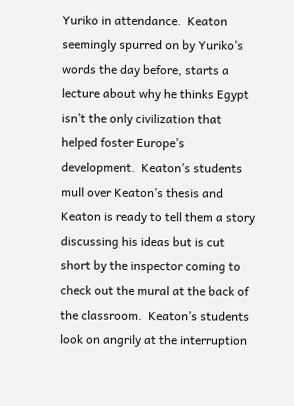Yuriko in attendance.  Keaton seemingly spurred on by Yuriko’s words the day before, starts a lecture about why he thinks Egypt isn’t the only civilization that helped foster Europe’s development.  Keaton’s students mull over Keaton’s thesis and Keaton is ready to tell them a story discussing his ideas but is cut short by the inspector coming to check out the mural at the back of the classroom.  Keaton’s students look on angrily at the interruption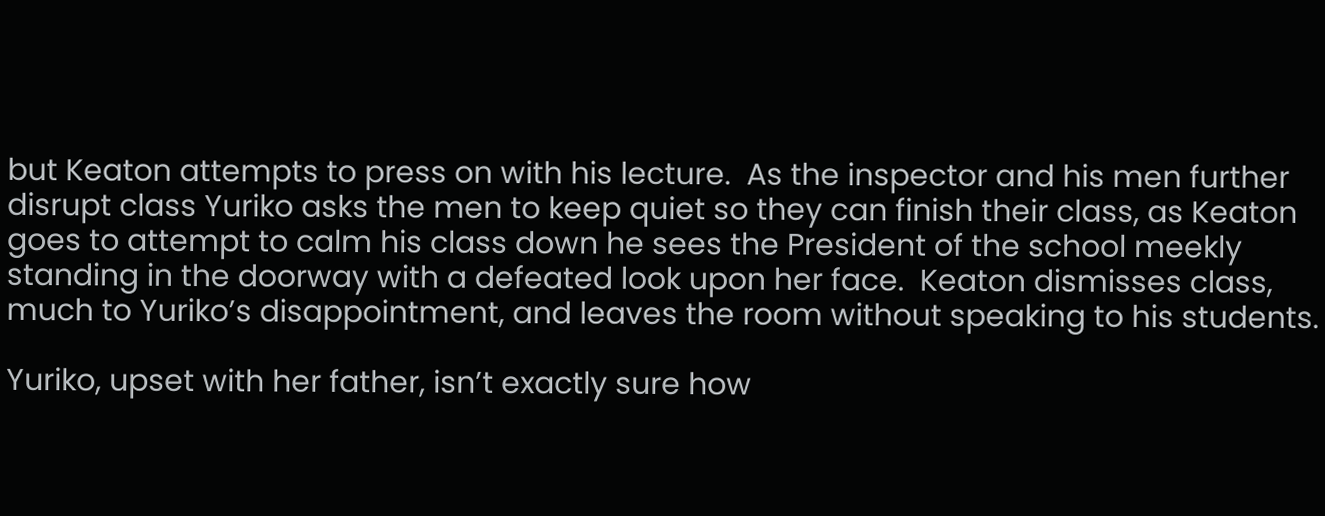but Keaton attempts to press on with his lecture.  As the inspector and his men further disrupt class Yuriko asks the men to keep quiet so they can finish their class, as Keaton goes to attempt to calm his class down he sees the President of the school meekly standing in the doorway with a defeated look upon her face.  Keaton dismisses class, much to Yuriko’s disappointment, and leaves the room without speaking to his students.

Yuriko, upset with her father, isn’t exactly sure how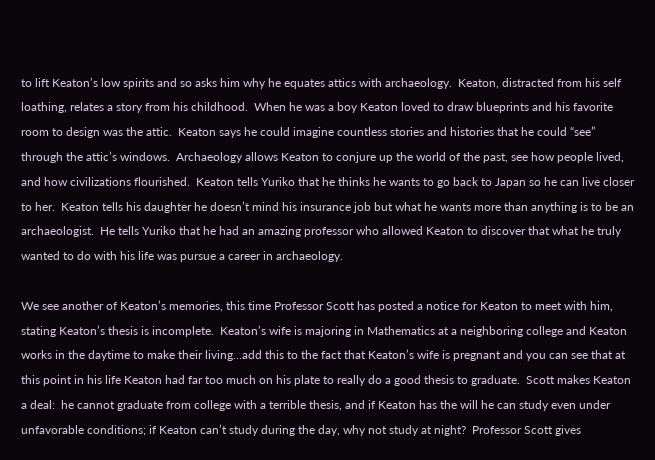to lift Keaton’s low spirits and so asks him why he equates attics with archaeology.  Keaton, distracted from his self loathing, relates a story from his childhood.  When he was a boy Keaton loved to draw blueprints and his favorite room to design was the attic.  Keaton says he could imagine countless stories and histories that he could “see” through the attic’s windows.  Archaeology allows Keaton to conjure up the world of the past, see how people lived, and how civilizations flourished.  Keaton tells Yuriko that he thinks he wants to go back to Japan so he can live closer to her.  Keaton tells his daughter he doesn’t mind his insurance job but what he wants more than anything is to be an archaeologist.  He tells Yuriko that he had an amazing professor who allowed Keaton to discover that what he truly wanted to do with his life was pursue a career in archaeology.

We see another of Keaton’s memories, this time Professor Scott has posted a notice for Keaton to meet with him, stating Keaton’s thesis is incomplete.  Keaton’s wife is majoring in Mathematics at a neighboring college and Keaton works in the daytime to make their living…add this to the fact that Keaton’s wife is pregnant and you can see that at this point in his life Keaton had far too much on his plate to really do a good thesis to graduate.  Scott makes Keaton a deal:  he cannot graduate from college with a terrible thesis, and if Keaton has the will he can study even under unfavorable conditions; if Keaton can’t study during the day, why not study at night?  Professor Scott gives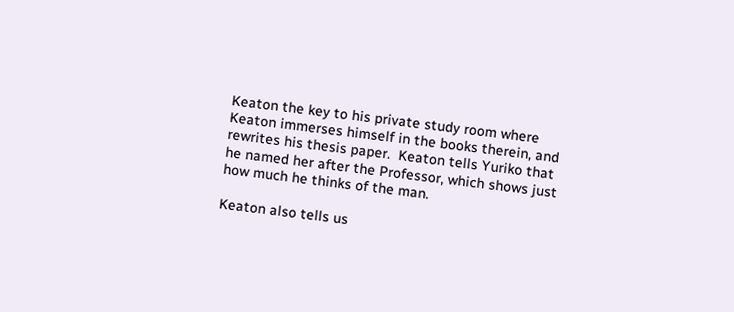Keaton the key to his private study room where Keaton immerses himself in the books therein, and rewrites his thesis paper.  Keaton tells Yuriko that he named her after the Professor, which shows just how much he thinks of the man.

Keaton also tells us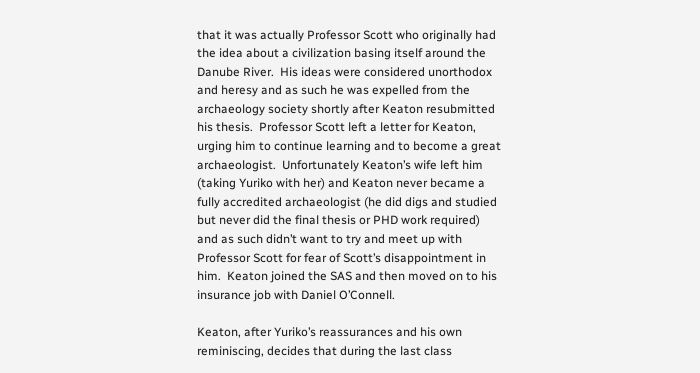that it was actually Professor Scott who originally had the idea about a civilization basing itself around the Danube River.  His ideas were considered unorthodox and heresy and as such he was expelled from the archaeology society shortly after Keaton resubmitted his thesis.  Professor Scott left a letter for Keaton, urging him to continue learning and to become a great archaeologist.  Unfortunately Keaton’s wife left him (taking Yuriko with her) and Keaton never became a fully accredited archaeologist (he did digs and studied but never did the final thesis or PHD work required) and as such didn’t want to try and meet up with Professor Scott for fear of Scott’s disappointment in him.  Keaton joined the SAS and then moved on to his insurance job with Daniel O’Connell.

Keaton, after Yuriko’s reassurances and his own reminiscing, decides that during the last class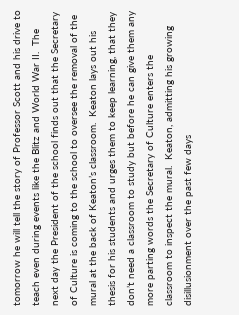tomorrow he will tell the story of Professor Scott and his drive to teach even during events like the Blitz and World War II.  The next day the President of the school finds out that the Secretary of Culture is coming to the school to oversee the removal of the mural at the back of Keaton’s classroom.  Keaton lays out his thesis for his students and urges them to keep learning, that they don’t need a classroom to study but before he can give them any more parting words the Secretary of Culture enters the classroom to inspect the mural.  Keaton, admitting his growing disillusionment over the past few days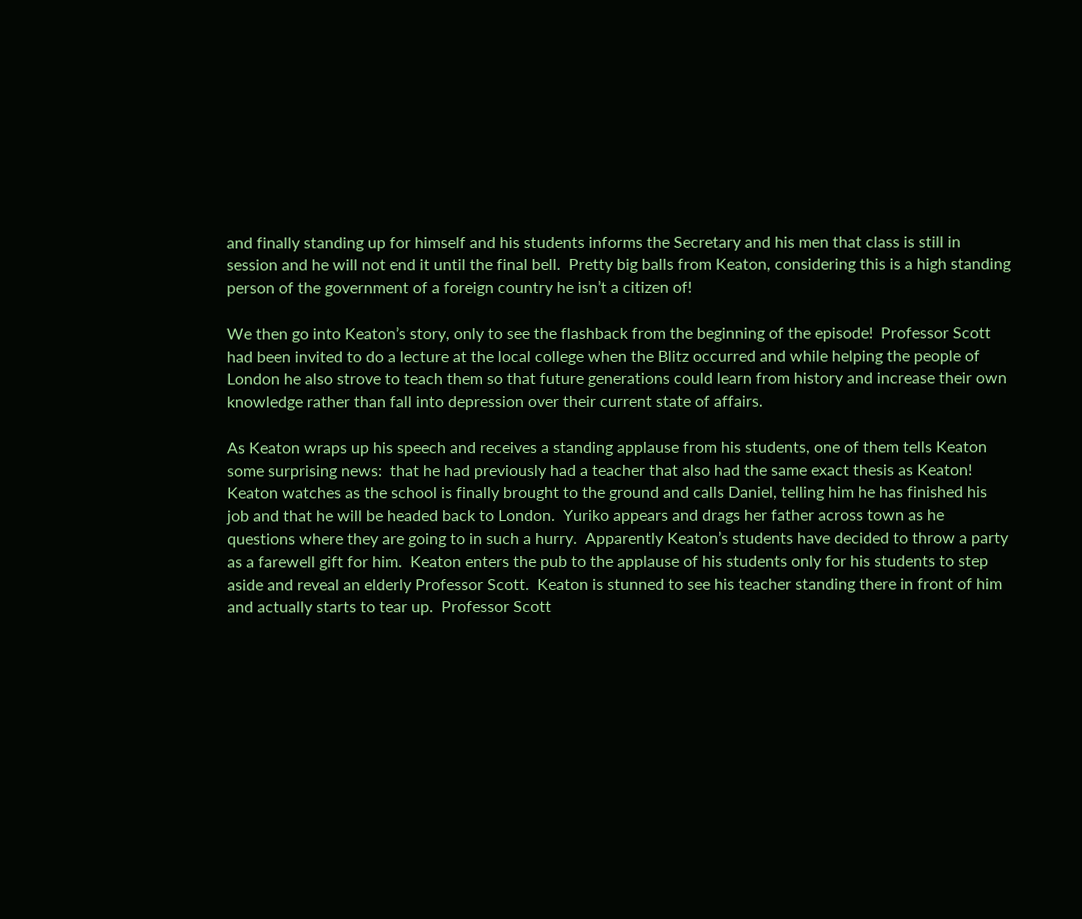and finally standing up for himself and his students informs the Secretary and his men that class is still in session and he will not end it until the final bell.  Pretty big balls from Keaton, considering this is a high standing person of the government of a foreign country he isn’t a citizen of!

We then go into Keaton’s story, only to see the flashback from the beginning of the episode!  Professor Scott had been invited to do a lecture at the local college when the Blitz occurred and while helping the people of London he also strove to teach them so that future generations could learn from history and increase their own knowledge rather than fall into depression over their current state of affairs.

As Keaton wraps up his speech and receives a standing applause from his students, one of them tells Keaton some surprising news:  that he had previously had a teacher that also had the same exact thesis as Keaton!
Keaton watches as the school is finally brought to the ground and calls Daniel, telling him he has finished his job and that he will be headed back to London.  Yuriko appears and drags her father across town as he questions where they are going to in such a hurry.  Apparently Keaton’s students have decided to throw a party as a farewell gift for him.  Keaton enters the pub to the applause of his students only for his students to step aside and reveal an elderly Professor Scott.  Keaton is stunned to see his teacher standing there in front of him and actually starts to tear up.  Professor Scott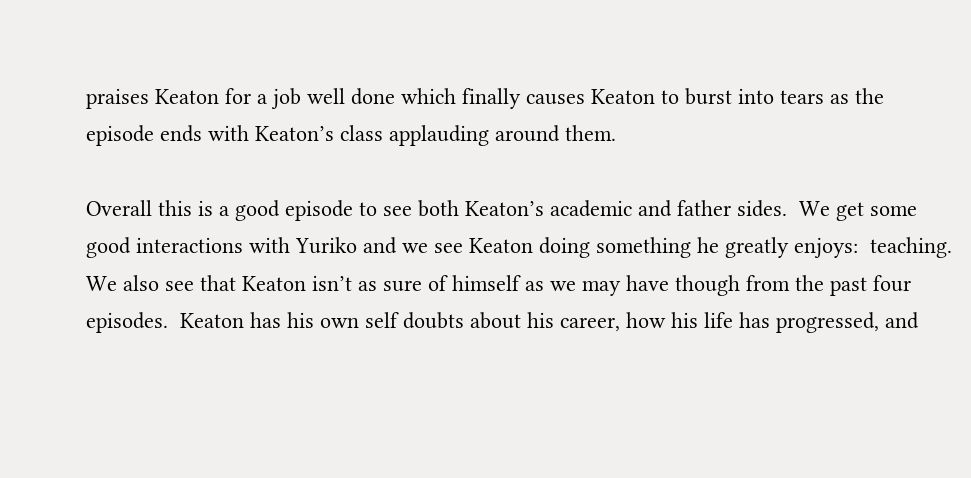praises Keaton for a job well done which finally causes Keaton to burst into tears as the episode ends with Keaton’s class applauding around them.

Overall this is a good episode to see both Keaton’s academic and father sides.  We get some good interactions with Yuriko and we see Keaton doing something he greatly enjoys:  teaching.  We also see that Keaton isn’t as sure of himself as we may have though from the past four episodes.  Keaton has his own self doubts about his career, how his life has progressed, and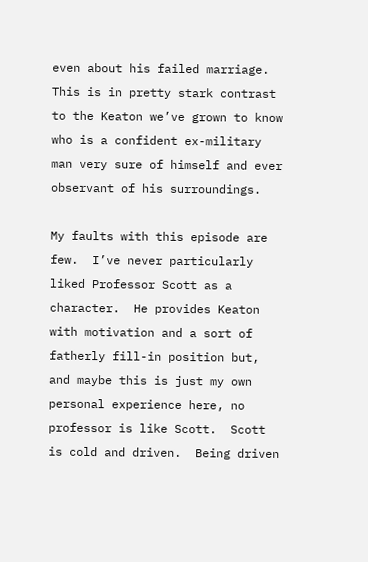even about his failed marriage.  This is in pretty stark contrast to the Keaton we’ve grown to know who is a confident ex-military man very sure of himself and ever observant of his surroundings.

My faults with this episode are few.  I’ve never particularly liked Professor Scott as a character.  He provides Keaton with motivation and a sort of fatherly fill-in position but, and maybe this is just my own personal experience here, no professor is like Scott.  Scott is cold and driven.  Being driven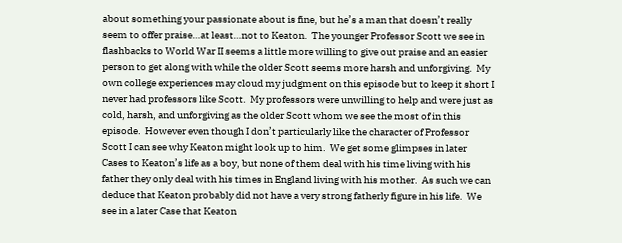about something your passionate about is fine, but he’s a man that doesn’t really seem to offer praise…at least…not to Keaton.  The younger Professor Scott we see in flashbacks to World War II seems a little more willing to give out praise and an easier person to get along with while the older Scott seems more harsh and unforgiving.  My own college experiences may cloud my judgment on this episode but to keep it short I never had professors like Scott.  My professors were unwilling to help and were just as cold, harsh, and unforgiving as the older Scott whom we see the most of in this episode.  However even though I don’t particularly like the character of Professor Scott I can see why Keaton might look up to him.  We get some glimpses in later Cases to Keaton’s life as a boy, but none of them deal with his time living with his father they only deal with his times in England living with his mother.  As such we can deduce that Keaton probably did not have a very strong fatherly figure in his life.  We see in a later Case that Keaton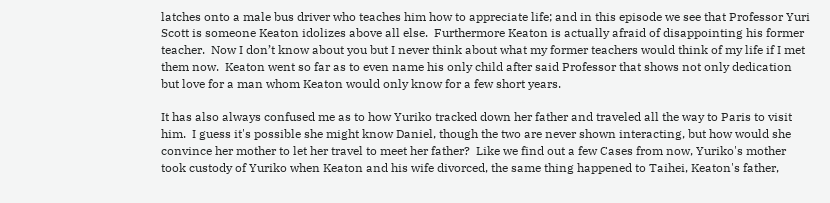latches onto a male bus driver who teaches him how to appreciate life; and in this episode we see that Professor Yuri Scott is someone Keaton idolizes above all else.  Furthermore Keaton is actually afraid of disappointing his former teacher.  Now I don’t know about you but I never think about what my former teachers would think of my life if I met them now.  Keaton went so far as to even name his only child after said Professor that shows not only dedication but love for a man whom Keaton would only know for a few short years.

It has also always confused me as to how Yuriko tracked down her father and traveled all the way to Paris to visit him.  I guess it's possible she might know Daniel, though the two are never shown interacting, but how would she convince her mother to let her travel to meet her father?  Like we find out a few Cases from now, Yuriko's mother took custody of Yuriko when Keaton and his wife divorced, the same thing happened to Taihei, Keaton's father,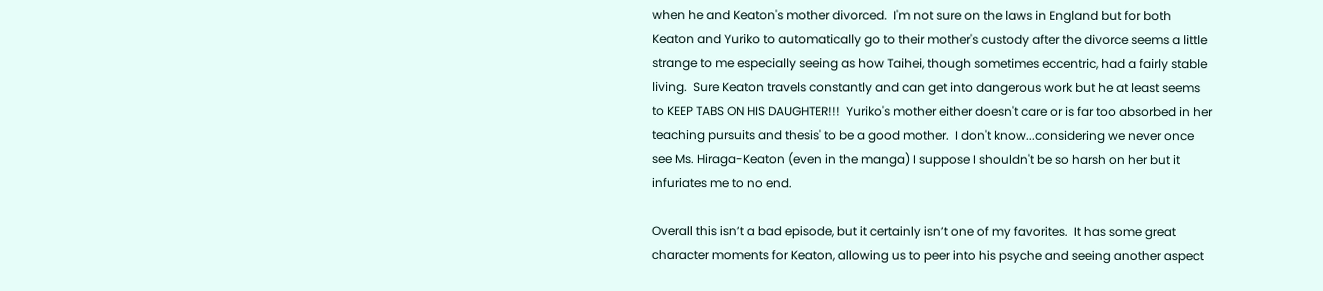when he and Keaton's mother divorced.  I'm not sure on the laws in England but for both Keaton and Yuriko to automatically go to their mother's custody after the divorce seems a little strange to me especially seeing as how Taihei, though sometimes eccentric, had a fairly stable living.  Sure Keaton travels constantly and can get into dangerous work but he at least seems to KEEP TABS ON HIS DAUGHTER!!!  Yuriko's mother either doesn't care or is far too absorbed in her teaching pursuits and thesis' to be a good mother.  I don't know...considering we never once see Ms. Hiraga-Keaton (even in the manga) I suppose I shouldn't be so harsh on her but it infuriates me to no end.

Overall this isn’t a bad episode, but it certainly isn’t one of my favorites.  It has some great character moments for Keaton, allowing us to peer into his psyche and seeing another aspect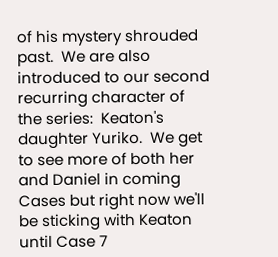of his mystery shrouded past.  We are also introduced to our second recurring character of the series:  Keaton's daughter Yuriko.  We get to see more of both her and Daniel in coming Cases but right now we'll be sticking with Keaton until Case 7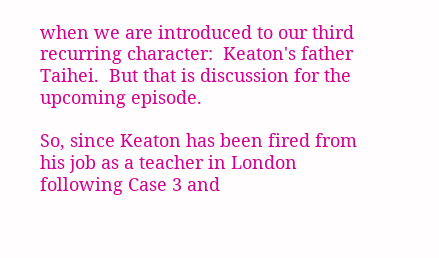when we are introduced to our third recurring character:  Keaton's father Taihei.  But that is discussion for the upcoming episode.

So, since Keaton has been fired from his job as a teacher in London following Case 3 and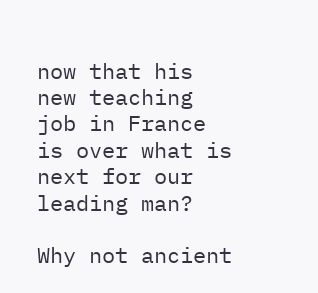now that his new teaching job in France is over what is next for our leading man?

Why not ancient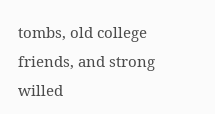tombs, old college friends, and strong willed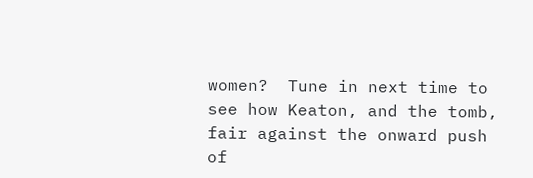women?  Tune in next time to see how Keaton, and the tomb, fair against the onward push of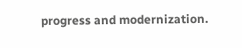progress and modernization.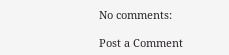No comments:

Post a Comment